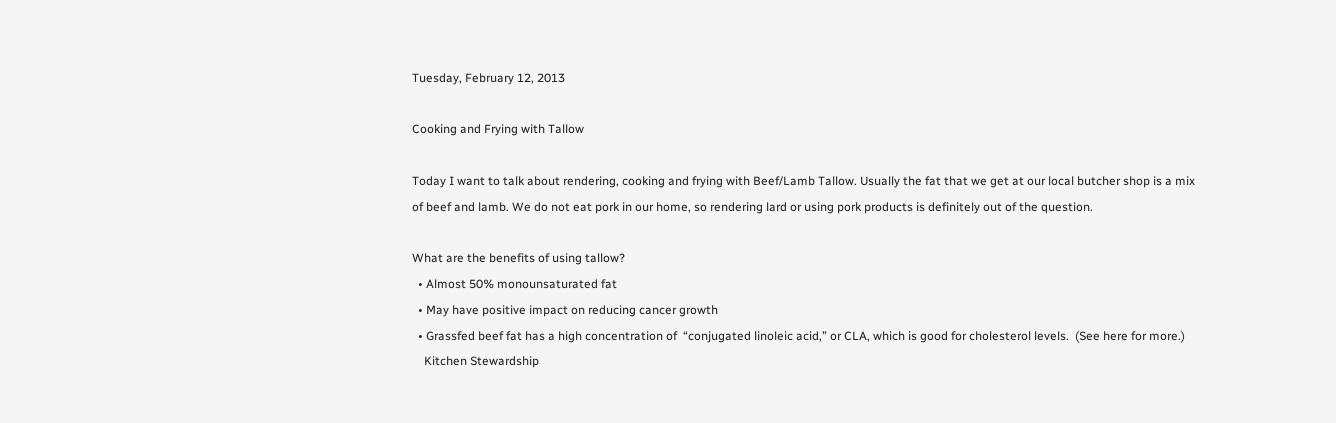Tuesday, February 12, 2013

Cooking and Frying with Tallow

Today I want to talk about rendering, cooking and frying with Beef/Lamb Tallow. Usually the fat that we get at our local butcher shop is a mix of beef and lamb. We do not eat pork in our home, so rendering lard or using pork products is definitely out of the question.

What are the benefits of using tallow?
  • Almost 50% monounsaturated fat
  • May have positive impact on reducing cancer growth
  • Grassfed beef fat has a high concentration of  “conjugated linoleic acid,” or CLA, which is good for cholesterol levels.  (See here for more.)
    Kitchen Stewardship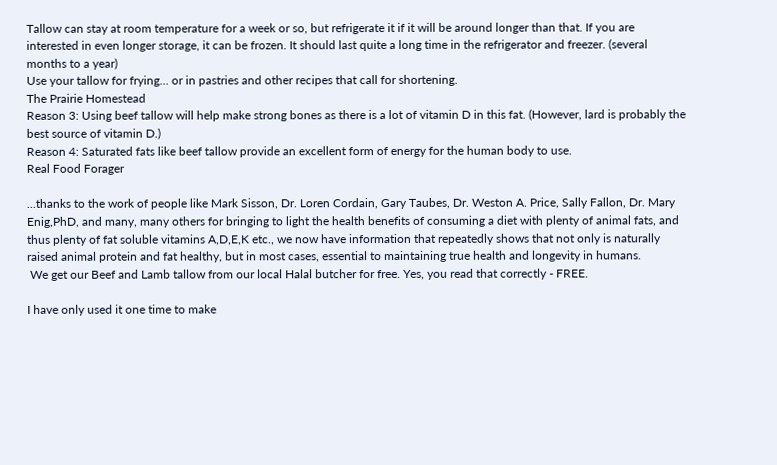Tallow can stay at room temperature for a week or so, but refrigerate it if it will be around longer than that. If you are interested in even longer storage, it can be frozen. It should last quite a long time in the refrigerator and freezer. (several months to a year)
Use your tallow for frying... or in pastries and other recipes that call for shortening.
The Prairie Homestead
Reason 3: Using beef tallow will help make strong bones as there is a lot of vitamin D in this fat. (However, lard is probably the best source of vitamin D.)
Reason 4: Saturated fats like beef tallow provide an excellent form of energy for the human body to use.
Real Food Forager

...thanks to the work of people like Mark Sisson, Dr. Loren Cordain, Gary Taubes, Dr. Weston A. Price, Sally Fallon, Dr. Mary Enig,PhD, and many, many others for bringing to light the health benefits of consuming a diet with plenty of animal fats, and thus plenty of fat soluble vitamins A,D,E,K etc., we now have information that repeatedly shows that not only is naturally raised animal protein and fat healthy, but in most cases, essential to maintaining true health and longevity in humans.
 We get our Beef and Lamb tallow from our local Halal butcher for free. Yes, you read that correctly - FREE.

I have only used it one time to make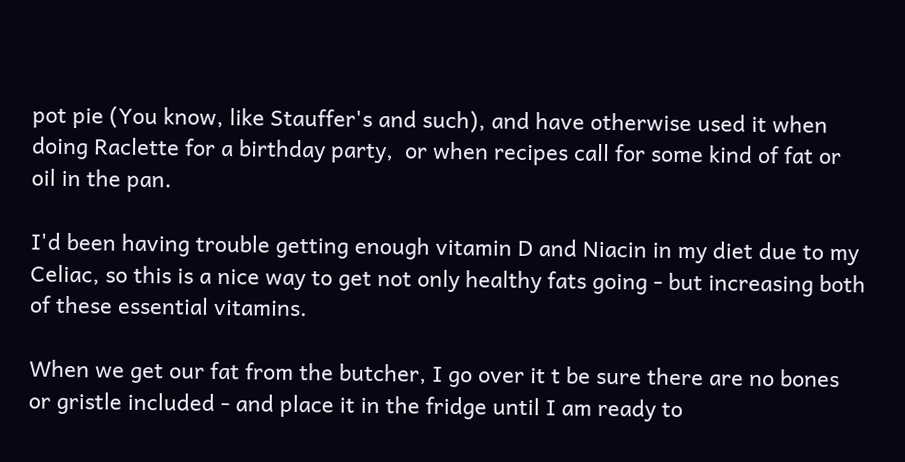pot pie (You know, like Stauffer's and such), and have otherwise used it when doing Raclette for a birthday party,  or when recipes call for some kind of fat or oil in the pan.

I'd been having trouble getting enough vitamin D and Niacin in my diet due to my Celiac, so this is a nice way to get not only healthy fats going - but increasing both of these essential vitamins.

When we get our fat from the butcher, I go over it t be sure there are no bones or gristle included - and place it in the fridge until I am ready to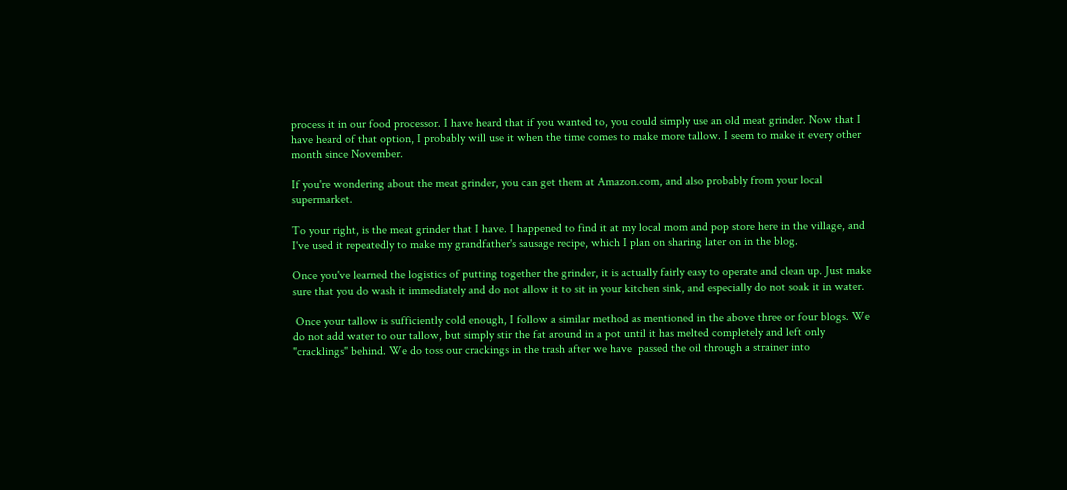process it in our food processor. I have heard that if you wanted to, you could simply use an old meat grinder. Now that I have heard of that option, I probably will use it when the time comes to make more tallow. I seem to make it every other month since November.

If you're wondering about the meat grinder, you can get them at Amazon.com, and also probably from your local supermarket.

To your right, is the meat grinder that I have. I happened to find it at my local mom and pop store here in the village, and I've used it repeatedly to make my grandfather's sausage recipe, which I plan on sharing later on in the blog.

Once you've learned the logistics of putting together the grinder, it is actually fairly easy to operate and clean up. Just make sure that you do wash it immediately and do not allow it to sit in your kitchen sink, and especially do not soak it in water.

 Once your tallow is sufficiently cold enough, I follow a similar method as mentioned in the above three or four blogs. We do not add water to our tallow, but simply stir the fat around in a pot until it has melted completely and left only  "cracklings" behind. We do toss our crackings in the trash after we have  passed the oil through a strainer into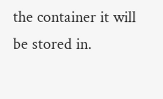the container it will be stored in.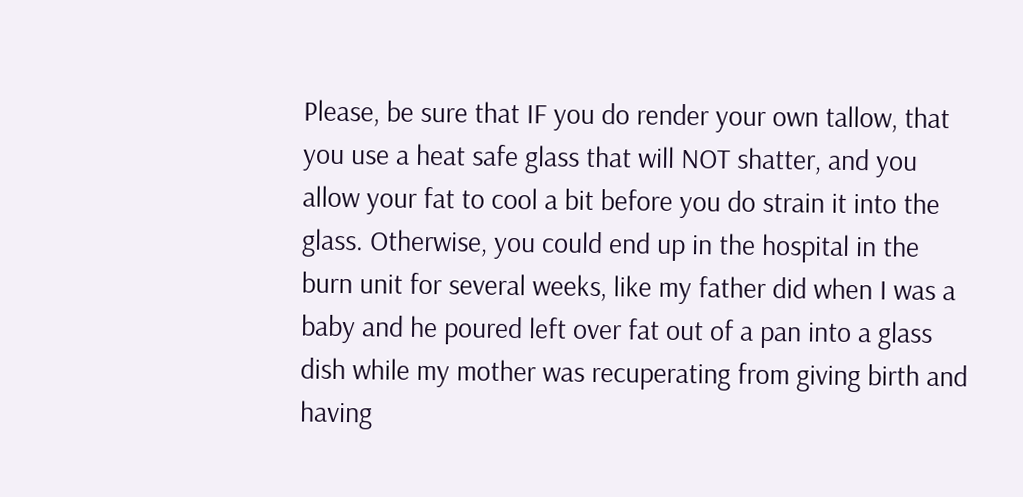Please, be sure that IF you do render your own tallow, that you use a heat safe glass that will NOT shatter, and you allow your fat to cool a bit before you do strain it into the glass. Otherwise, you could end up in the hospital in the burn unit for several weeks, like my father did when I was a baby and he poured left over fat out of a pan into a glass dish while my mother was recuperating from giving birth and having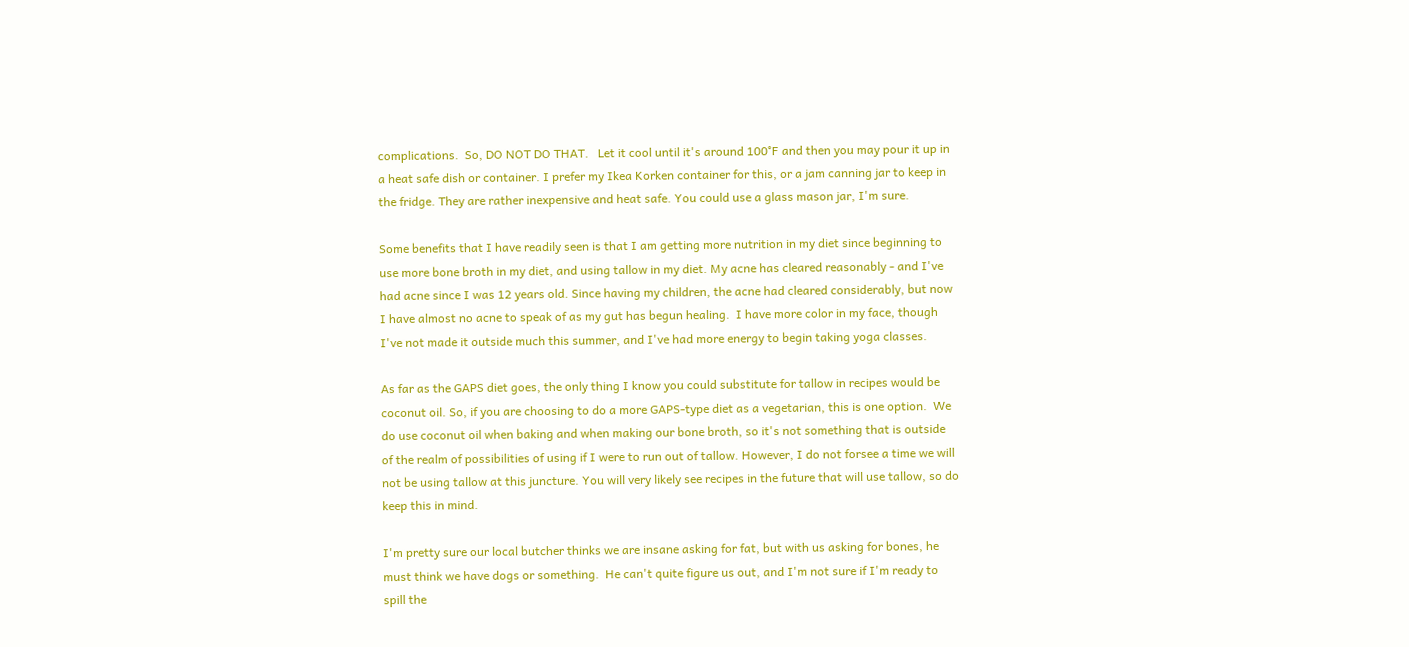complications.  So, DO NOT DO THAT.   Let it cool until it's around 100°F and then you may pour it up in a heat safe dish or container. I prefer my Ikea Korken container for this, or a jam canning jar to keep in the fridge. They are rather inexpensive and heat safe. You could use a glass mason jar, I'm sure.

Some benefits that I have readily seen is that I am getting more nutrition in my diet since beginning to use more bone broth in my diet, and using tallow in my diet. My acne has cleared reasonably - and I've had acne since I was 12 years old. Since having my children, the acne had cleared considerably, but now I have almost no acne to speak of as my gut has begun healing.  I have more color in my face, though I've not made it outside much this summer, and I've had more energy to begin taking yoga classes.

As far as the GAPS diet goes, the only thing I know you could substitute for tallow in recipes would be coconut oil. So, if you are choosing to do a more GAPS-type diet as a vegetarian, this is one option.  We do use coconut oil when baking and when making our bone broth, so it's not something that is outside of the realm of possibilities of using if I were to run out of tallow. However, I do not forsee a time we will not be using tallow at this juncture. You will very likely see recipes in the future that will use tallow, so do keep this in mind.

I'm pretty sure our local butcher thinks we are insane asking for fat, but with us asking for bones, he must think we have dogs or something.  He can't quite figure us out, and I'm not sure if I'm ready to spill the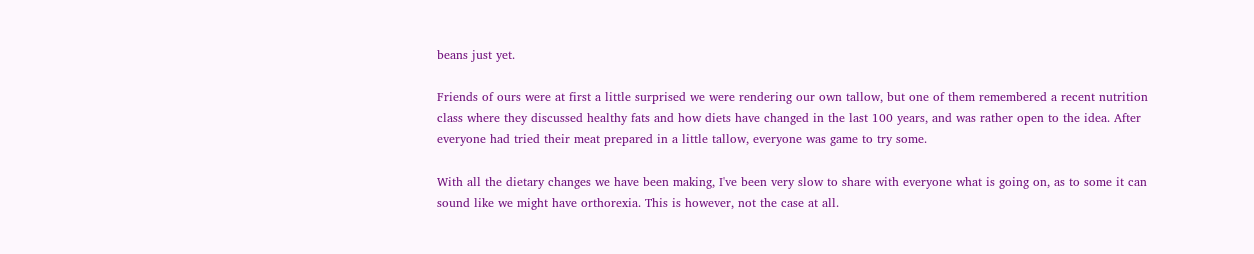beans just yet.

Friends of ours were at first a little surprised we were rendering our own tallow, but one of them remembered a recent nutrition class where they discussed healthy fats and how diets have changed in the last 100 years, and was rather open to the idea. After everyone had tried their meat prepared in a little tallow, everyone was game to try some.

With all the dietary changes we have been making, I've been very slow to share with everyone what is going on, as to some it can sound like we might have orthorexia. This is however, not the case at all.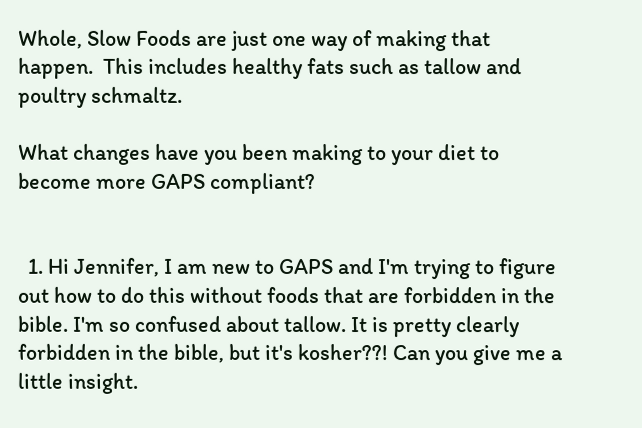Whole, Slow Foods are just one way of making that happen.  This includes healthy fats such as tallow and poultry schmaltz.

What changes have you been making to your diet to become more GAPS compliant?


  1. Hi Jennifer, I am new to GAPS and I'm trying to figure out how to do this without foods that are forbidden in the bible. I'm so confused about tallow. It is pretty clearly forbidden in the bible, but it's kosher??! Can you give me a little insight.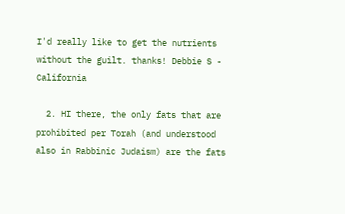I'd really like to get the nutrients without the guilt. thanks! Debbie S - California

  2. HI there, the only fats that are prohibited per Torah (and understood also in Rabbinic Judaism) are the fats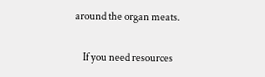around the organ meats.

    If you need resources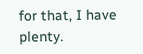for that, I have plenty.